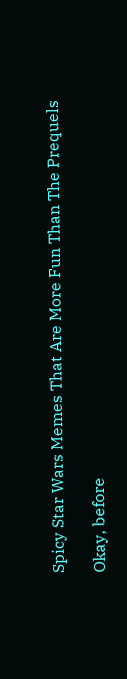Spicy Star Wars Memes That Are More Fun Than The Prequels

Okay, before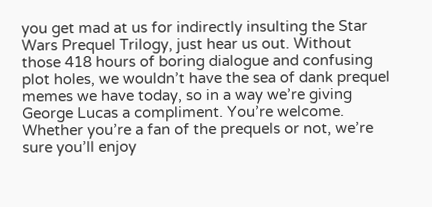you get mad at us for indirectly insulting the Star Wars Prequel Trilogy, just hear us out. Without those 418 hours of boring dialogue and confusing plot holes, we wouldn’t have the sea of dank prequel memes we have today, so in a way we’re giving George Lucas a compliment. You’re welcome. Whether you’re a fan of the prequels or not, we’re sure you’ll enjoy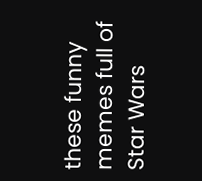these funny memes full of Star Wars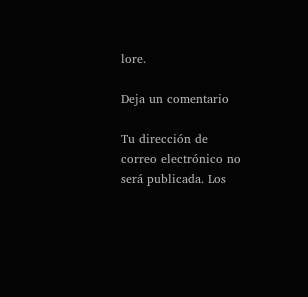lore.

Deja un comentario

Tu dirección de correo electrónico no será publicada. Los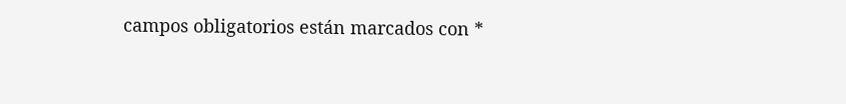campos obligatorios están marcados con *